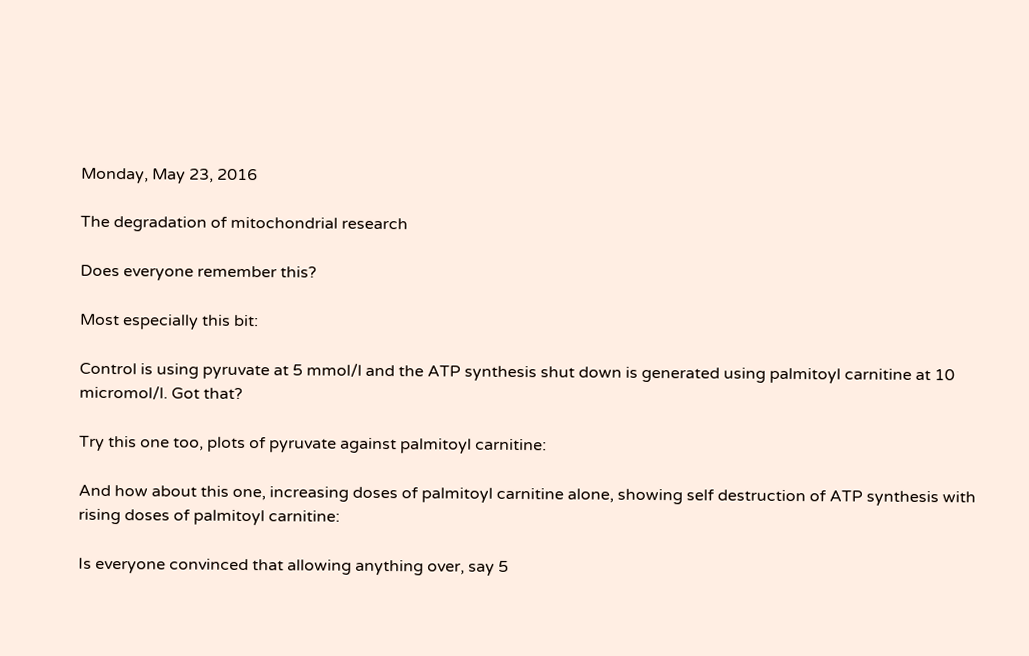Monday, May 23, 2016

The degradation of mitochondrial research

Does everyone remember this?

Most especially this bit:

Control is using pyruvate at 5 mmol/l and the ATP synthesis shut down is generated using palmitoyl carnitine at 10 micromol/l. Got that?

Try this one too, plots of pyruvate against palmitoyl carnitine:

And how about this one, increasing doses of palmitoyl carnitine alone, showing self destruction of ATP synthesis with rising doses of palmitoyl carnitine:

Is everyone convinced that allowing anything over, say 5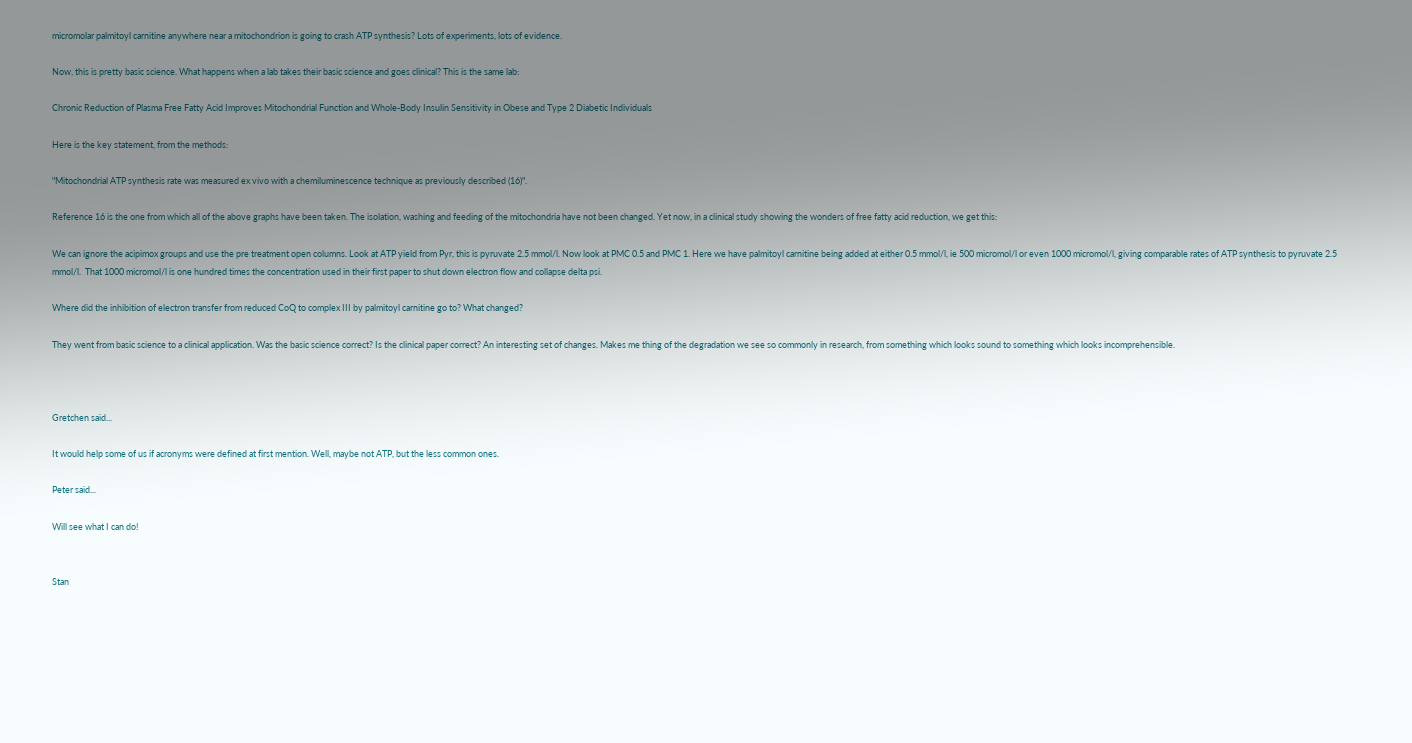micromolar palmitoyl carnitine anywhere near a mitochondrion is going to crash ATP synthesis? Lots of experiments, lots of evidence.

Now, this is pretty basic science. What happens when a lab takes their basic science and goes clinical? This is the same lab:

Chronic Reduction of Plasma Free Fatty Acid Improves Mitochondrial Function and Whole-Body Insulin Sensitivity in Obese and Type 2 Diabetic Individuals

Here is the key statement, from the methods:

"Mitochondrial ATP synthesis rate was measured ex vivo with a chemiluminescence technique as previously described (16)".

Reference 16 is the one from which all of the above graphs have been taken. The isolation, washing and feeding of the mitochondria have not been changed. Yet now, in a clinical study showing the wonders of free fatty acid reduction, we get this:

We can ignore the acipimox groups and use the pre treatment open columns. Look at ATP yield from Pyr, this is pyruvate 2.5 mmol/l. Now look at PMC 0.5 and PMC 1. Here we have palmitoyl carnitine being added at either 0.5 mmol/l, ie 500 micromol/l or even 1000 micromol/l, giving comparable rates of ATP synthesis to pyruvate 2.5 mmol/l.  That 1000 micromol/l is one hundred times the concentration used in their first paper to shut down electron flow and collapse delta psi.

Where did the inhibition of electron transfer from reduced CoQ to complex III by palmitoyl carnitine go to? What changed?

They went from basic science to a clinical application. Was the basic science correct? Is the clinical paper correct? An interesting set of changes. Makes me thing of the degradation we see so commonly in research, from something which looks sound to something which looks incomprehensible.



Gretchen said...

It would help some of us if acronyms were defined at first mention. Well, maybe not ATP, but the less common ones.

Peter said...

Will see what I can do!


Stan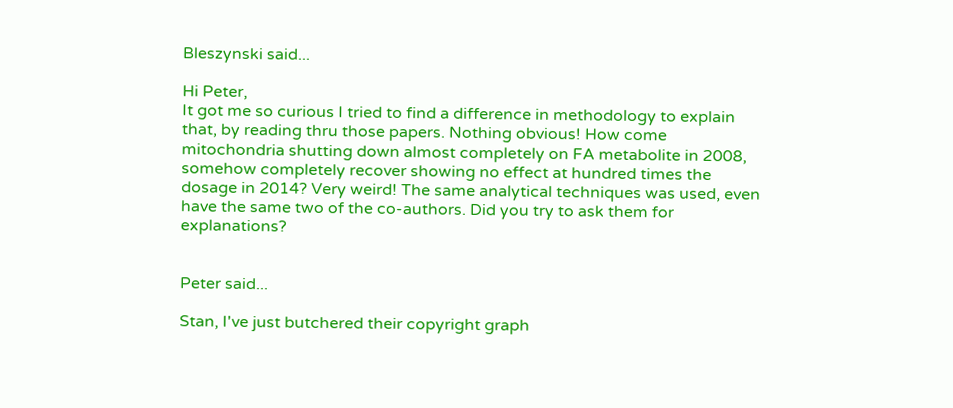Bleszynski said...

Hi Peter,
It got me so curious I tried to find a difference in methodology to explain that, by reading thru those papers. Nothing obvious! How come mitochondria shutting down almost completely on FA metabolite in 2008, somehow completely recover showing no effect at hundred times the dosage in 2014? Very weird! The same analytical techniques was used, even have the same two of the co-authors. Did you try to ask them for explanations?


Peter said...

Stan, I've just butchered their copyright graph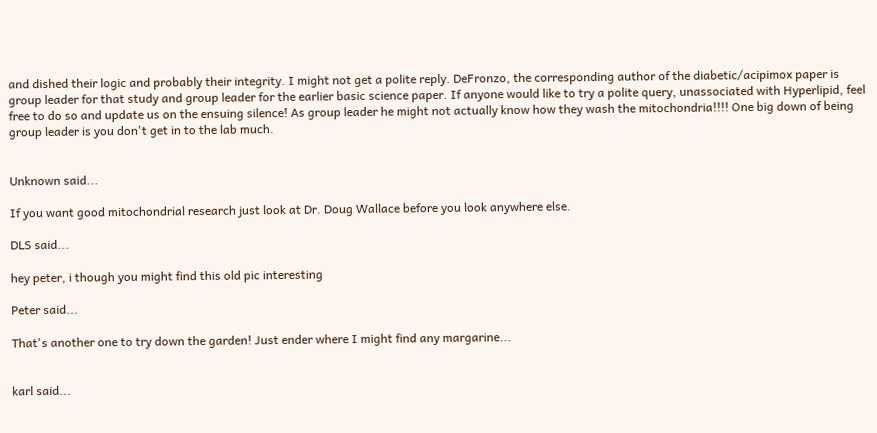and dished their logic and probably their integrity. I might not get a polite reply. DeFronzo, the corresponding author of the diabetic/acipimox paper is group leader for that study and group leader for the earlier basic science paper. If anyone would like to try a polite query, unassociated with Hyperlipid, feel free to do so and update us on the ensuing silence! As group leader he might not actually know how they wash the mitochondria!!!! One big down of being group leader is you don't get in to the lab much.


Unknown said...

If you want good mitochondrial research just look at Dr. Doug Wallace before you look anywhere else.

DLS said...

hey peter, i though you might find this old pic interesting

Peter said...

That's another one to try down the garden! Just ender where I might find any margarine...


karl said...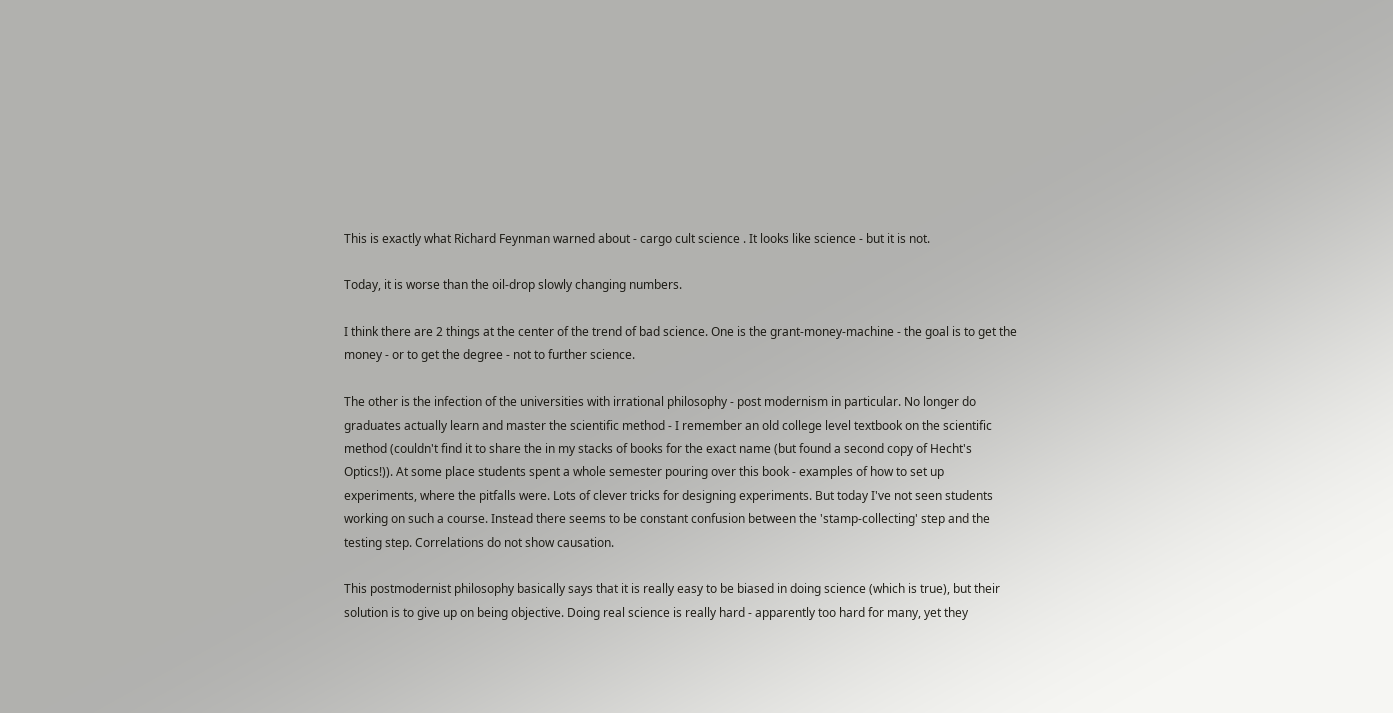This is exactly what Richard Feynman warned about - cargo cult science . It looks like science - but it is not.

Today, it is worse than the oil-drop slowly changing numbers.

I think there are 2 things at the center of the trend of bad science. One is the grant-money-machine - the goal is to get the money - or to get the degree - not to further science.

The other is the infection of the universities with irrational philosophy - post modernism in particular. No longer do graduates actually learn and master the scientific method - I remember an old college level textbook on the scientific method (couldn't find it to share the in my stacks of books for the exact name (but found a second copy of Hecht's Optics!)). At some place students spent a whole semester pouring over this book - examples of how to set up experiments, where the pitfalls were. Lots of clever tricks for designing experiments. But today I've not seen students working on such a course. Instead there seems to be constant confusion between the 'stamp-collecting' step and the testing step. Correlations do not show causation.

This postmodernist philosophy basically says that it is really easy to be biased in doing science (which is true), but their solution is to give up on being objective. Doing real science is really hard - apparently too hard for many, yet they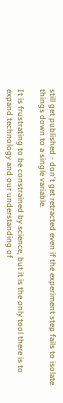still get published - don't get retracted even if the experiment step fails to isolate things down to a single variable.

It is frustrating to be constrained by science, but it is the only tool there is to expand technology and our understanding of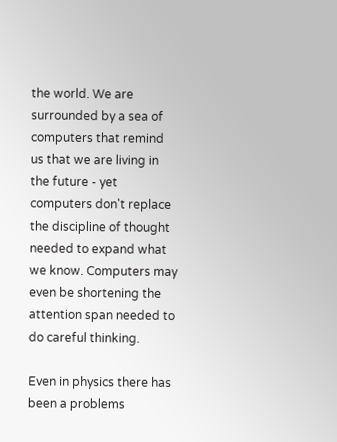the world. We are surrounded by a sea of computers that remind us that we are living in the future - yet computers don't replace the discipline of thought needed to expand what we know. Computers may even be shortening the attention span needed to do careful thinking.

Even in physics there has been a problems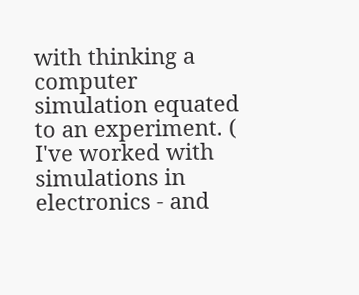with thinking a computer simulation equated to an experiment. ( I've worked with simulations in electronics - and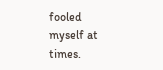fooled myself at times.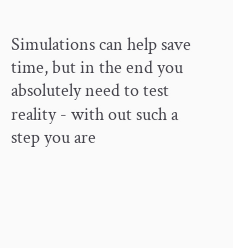Simulations can help save time, but in the end you absolutely need to test reality - with out such a step you are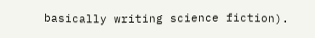basically writing science fiction).